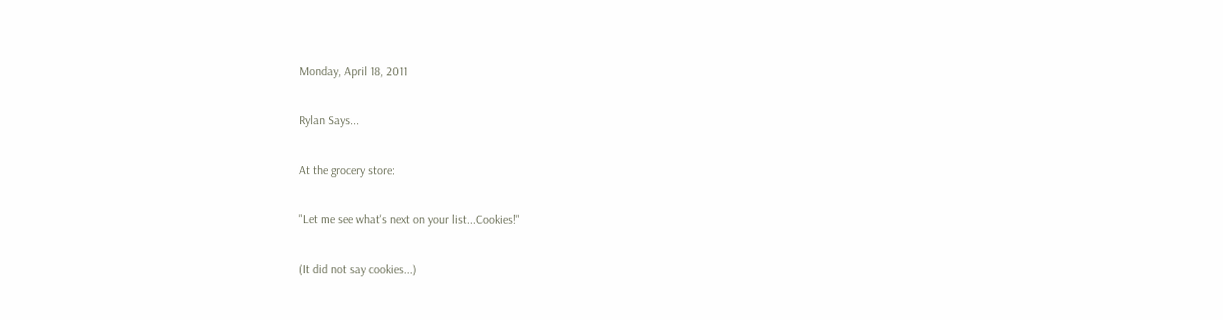Monday, April 18, 2011

Rylan Says...

At the grocery store:

"Let me see what's next on your list...Cookies!"

(It did not say cookies...)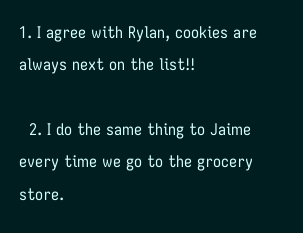1. I agree with Rylan, cookies are always next on the list!!

  2. I do the same thing to Jaime every time we go to the grocery store.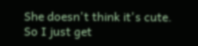She doesn't think it's cute. So I just get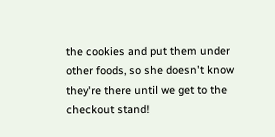the cookies and put them under other foods, so she doesn't know they're there until we get to the checkout stand!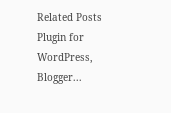Related Posts Plugin for WordPress, Blogger...